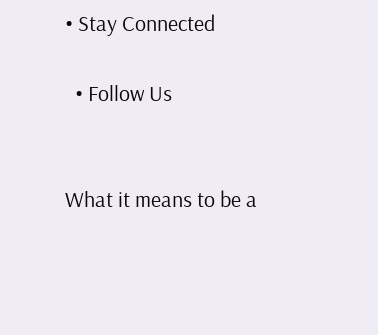• Stay Connected

  • Follow Us


What it means to be a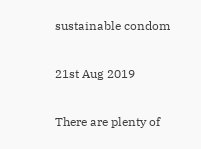sustainable condom

21st Aug 2019

There are plenty of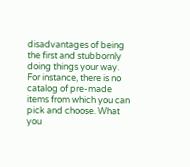disadvantages of being the first and stubbornly doing things your way. For instance, there is no catalog of pre-made items from which you can pick and choose. What you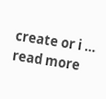create or i … read more